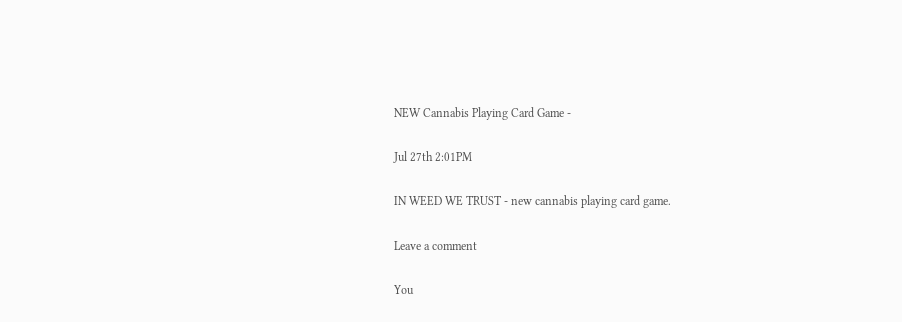NEW Cannabis Playing Card Game -

Jul 27th 2:01PM

IN WEED WE TRUST - new cannabis playing card game.

Leave a comment

You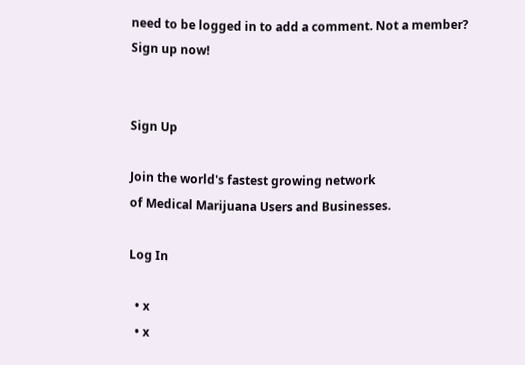need to be logged in to add a comment. Not a member? Sign up now!


Sign Up

Join the world's fastest growing network
of Medical Marijuana Users and Businesses.

Log In

  • x
  • x